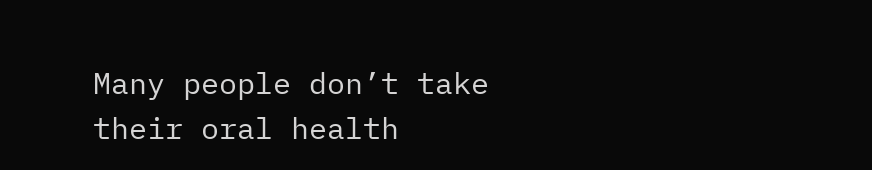Many people don’t take their oral health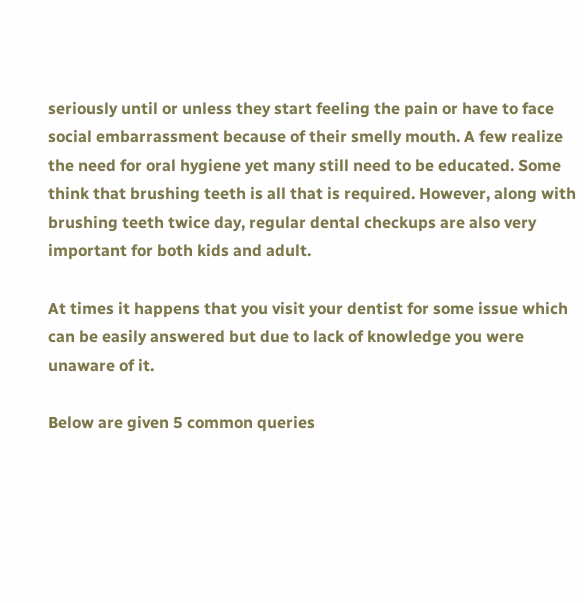seriously until or unless they start feeling the pain or have to face social embarrassment because of their smelly mouth. A few realize the need for oral hygiene yet many still need to be educated. Some think that brushing teeth is all that is required. However, along with brushing teeth twice day, regular dental checkups are also very important for both kids and adult.

At times it happens that you visit your dentist for some issue which can be easily answered but due to lack of knowledge you were unaware of it.

Below are given 5 common queries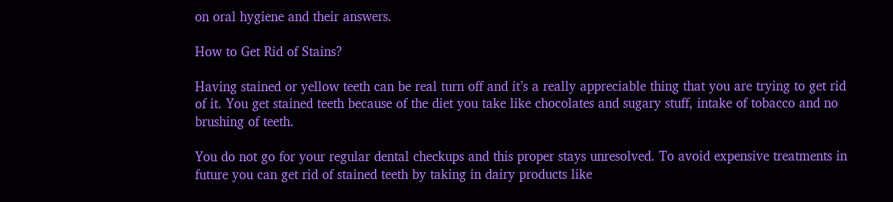on oral hygiene and their answers.

How to Get Rid of Stains?

Having stained or yellow teeth can be real turn off and it’s a really appreciable thing that you are trying to get rid of it. You get stained teeth because of the diet you take like chocolates and sugary stuff, intake of tobacco and no brushing of teeth.

You do not go for your regular dental checkups and this proper stays unresolved. To avoid expensive treatments in future you can get rid of stained teeth by taking in dairy products like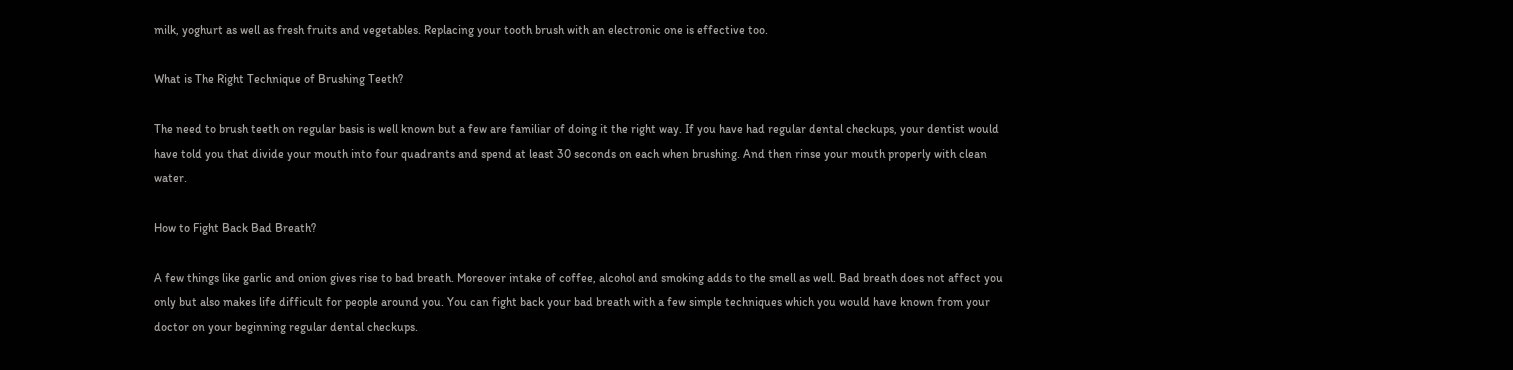milk, yoghurt as well as fresh fruits and vegetables. Replacing your tooth brush with an electronic one is effective too.

What is The Right Technique of Brushing Teeth?

The need to brush teeth on regular basis is well known but a few are familiar of doing it the right way. If you have had regular dental checkups, your dentist would have told you that divide your mouth into four quadrants and spend at least 30 seconds on each when brushing. And then rinse your mouth properly with clean water.

How to Fight Back Bad Breath?

A few things like garlic and onion gives rise to bad breath. Moreover intake of coffee, alcohol and smoking adds to the smell as well. Bad breath does not affect you only but also makes life difficult for people around you. You can fight back your bad breath with a few simple techniques which you would have known from your doctor on your beginning regular dental checkups.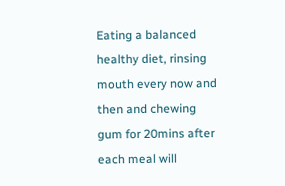Eating a balanced healthy diet, rinsing mouth every now and then and chewing gum for 20mins after each meal will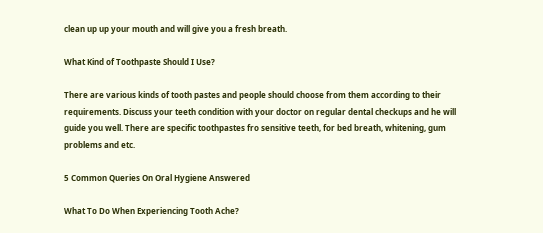clean up up your mouth and will give you a fresh breath.

What Kind of Toothpaste Should I Use?

There are various kinds of tooth pastes and people should choose from them according to their requirements. Discuss your teeth condition with your doctor on regular dental checkups and he will guide you well. There are specific toothpastes fro sensitive teeth, for bed breath, whitening, gum problems and etc.

5 Common Queries On Oral Hygiene Answered

What To Do When Experiencing Tooth Ache?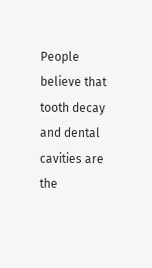People believe that tooth decay and dental cavities are the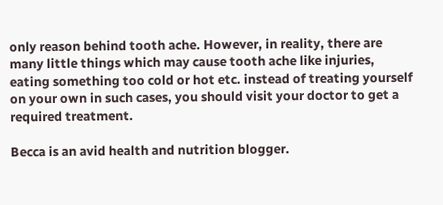only reason behind tooth ache. However, in reality, there are many little things which may cause tooth ache like injuries, eating something too cold or hot etc. instead of treating yourself on your own in such cases, you should visit your doctor to get a required treatment.

Becca is an avid health and nutrition blogger.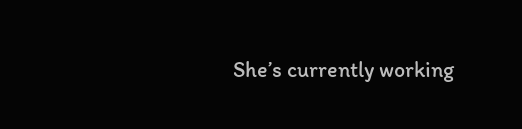She’s currently working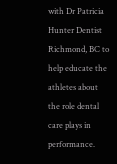with Dr Patricia Hunter Dentist Richmond, BC to help educate the athletes about the role dental care plays in performance.